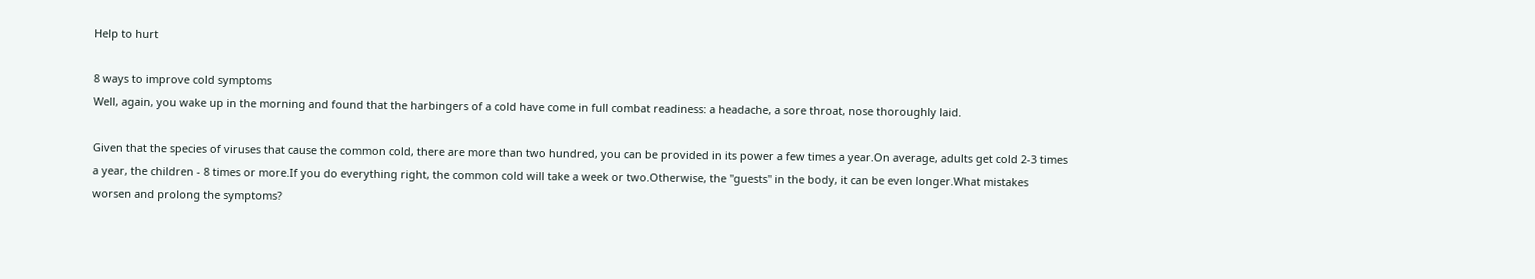Help to hurt

8 ways to improve cold symptoms
Well, again, you wake up in the morning and found that the harbingers of a cold have come in full combat readiness: a headache, a sore throat, nose thoroughly laid.

Given that the species of viruses that cause the common cold, there are more than two hundred, you can be provided in its power a few times a year.On average, adults get cold 2-3 times a year, the children - 8 times or more.If you do everything right, the common cold will take a week or two.Otherwise, the "guests" in the body, it can be even longer.What mistakes worsen and prolong the symptoms?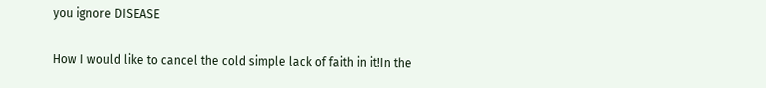you ignore DISEASE

How I would like to cancel the cold simple lack of faith in it!In the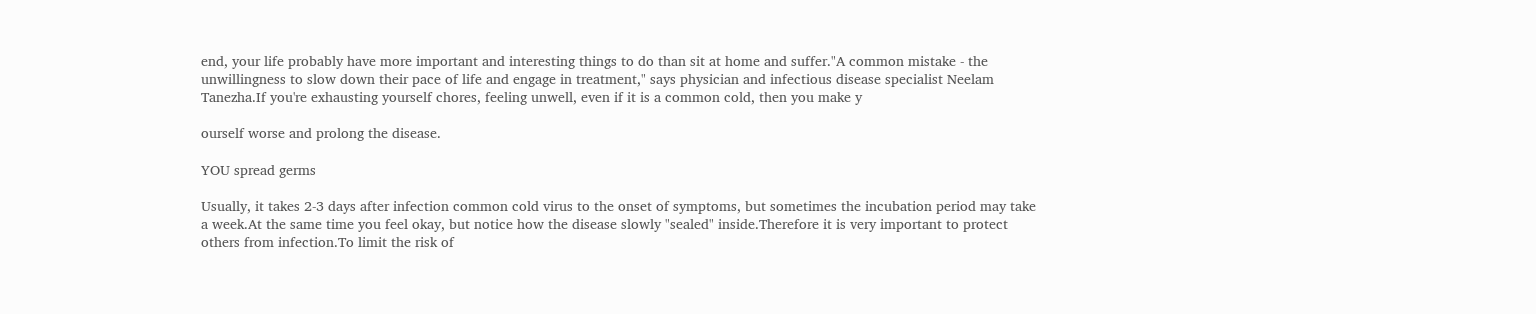end, your life probably have more important and interesting things to do than sit at home and suffer."A common mistake - the unwillingness to slow down their pace of life and engage in treatment," says physician and infectious disease specialist Neelam Tanezha.If you're exhausting yourself chores, feeling unwell, even if it is a common cold, then you make y

ourself worse and prolong the disease.

YOU spread germs

Usually, it takes 2-3 days after infection common cold virus to the onset of symptoms, but sometimes the incubation period may take a week.At the same time you feel okay, but notice how the disease slowly "sealed" inside.Therefore it is very important to protect others from infection.To limit the risk of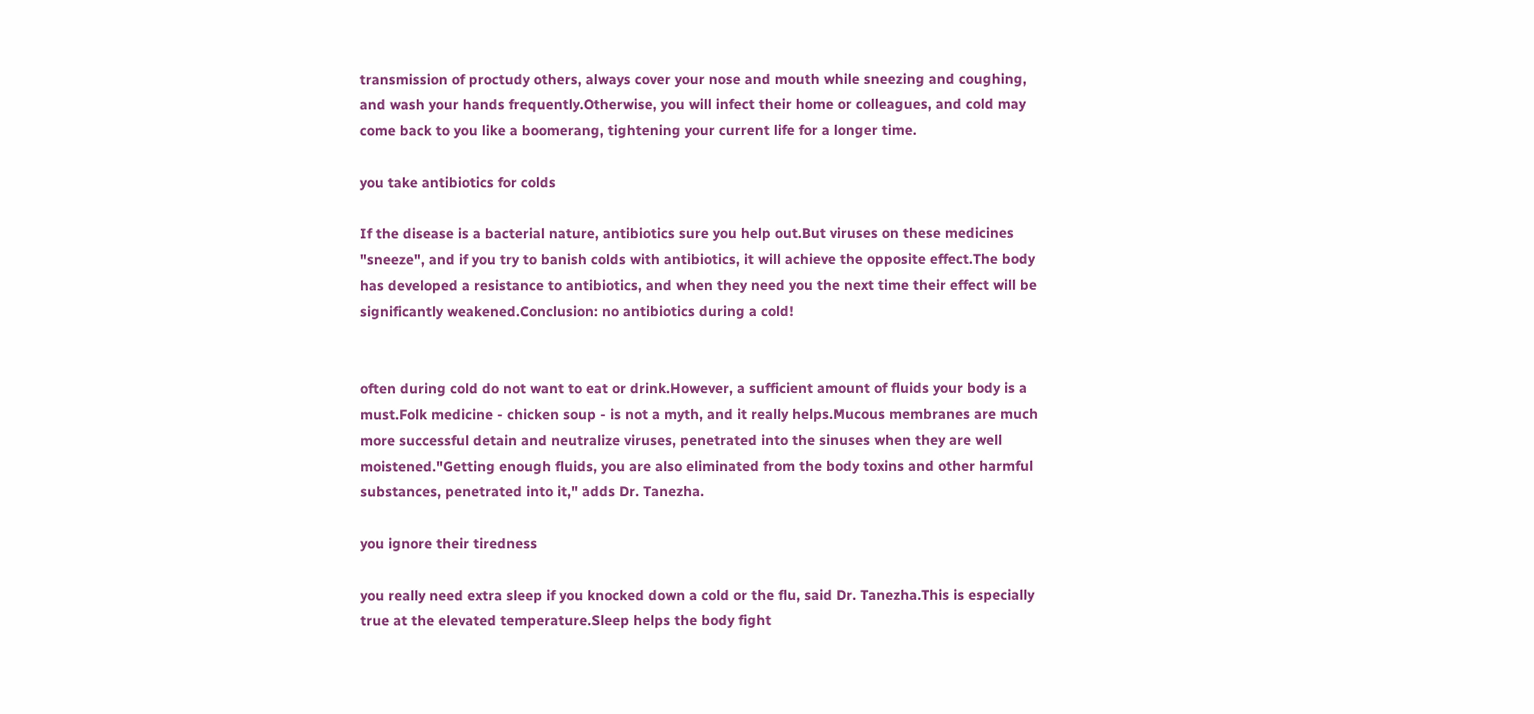transmission of proctudy others, always cover your nose and mouth while sneezing and coughing, and wash your hands frequently.Otherwise, you will infect their home or colleagues, and cold may come back to you like a boomerang, tightening your current life for a longer time.

you take antibiotics for colds

If the disease is a bacterial nature, antibiotics sure you help out.But viruses on these medicines "sneeze", and if you try to banish colds with antibiotics, it will achieve the opposite effect.The body has developed a resistance to antibiotics, and when they need you the next time their effect will be significantly weakened.Conclusion: no antibiotics during a cold!


often during cold do not want to eat or drink.However, a sufficient amount of fluids your body is a must.Folk medicine - chicken soup - is not a myth, and it really helps.Mucous membranes are much more successful detain and neutralize viruses, penetrated into the sinuses when they are well moistened."Getting enough fluids, you are also eliminated from the body toxins and other harmful substances, penetrated into it," adds Dr. Tanezha.

you ignore their tiredness

you really need extra sleep if you knocked down a cold or the flu, said Dr. Tanezha.This is especially true at the elevated temperature.Sleep helps the body fight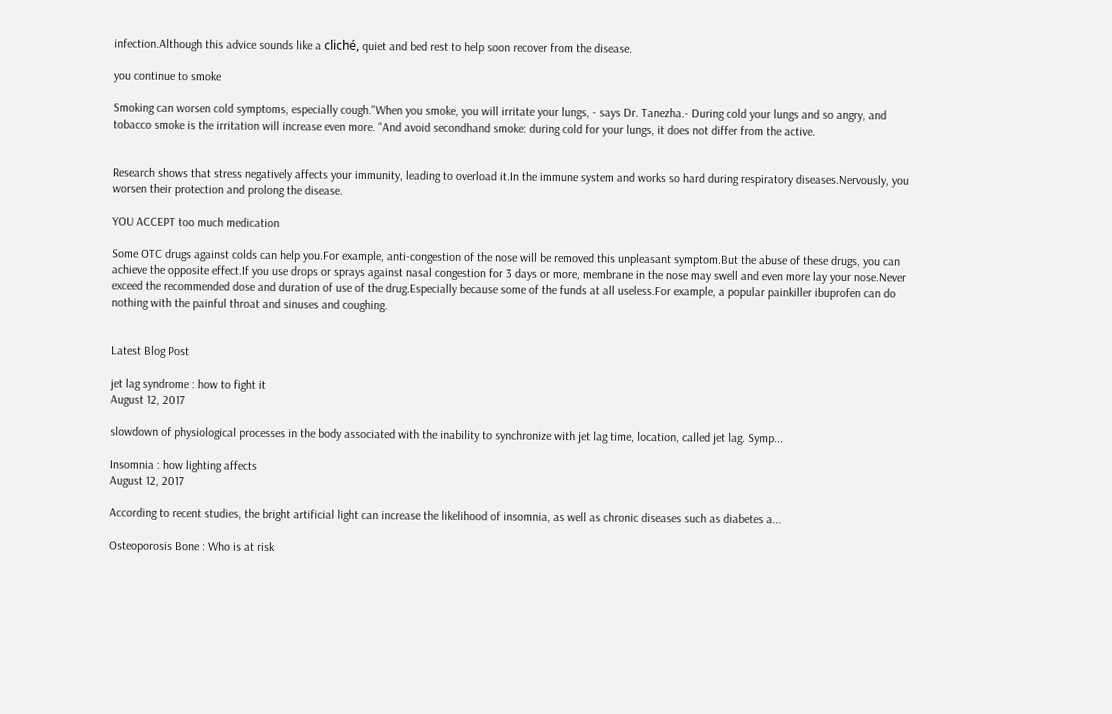infection.Although this advice sounds like a cliché, quiet and bed rest to help soon recover from the disease.

you continue to smoke

Smoking can worsen cold symptoms, especially cough."When you smoke, you will irritate your lungs, - says Dr. Tanezha.- During cold your lungs and so angry, and tobacco smoke is the irritation will increase even more. "And avoid secondhand smoke: during cold for your lungs, it does not differ from the active.


Research shows that stress negatively affects your immunity, leading to overload it.In the immune system and works so hard during respiratory diseases.Nervously, you worsen their protection and prolong the disease.

YOU ACCEPT too much medication

Some OTC drugs against colds can help you.For example, anti-congestion of the nose will be removed this unpleasant symptom.But the abuse of these drugs, you can achieve the opposite effect.If you use drops or sprays against nasal congestion for 3 days or more, membrane in the nose may swell and even more lay your nose.Never exceed the recommended dose and duration of use of the drug.Especially because some of the funds at all useless.For example, a popular painkiller ibuprofen can do nothing with the painful throat and sinuses and coughing.


Latest Blog Post

jet lag syndrome : how to fight it
August 12, 2017

slowdown of physiological processes in the body associated with the inability to synchronize with jet lag time, location, called jet lag. Symp...

Insomnia : how lighting affects
August 12, 2017

According to recent studies, the bright artificial light can increase the likelihood of insomnia, as well as chronic diseases such as diabetes a...

Osteoporosis Bone : Who is at risk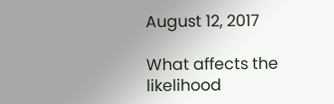August 12, 2017

What affects the likelihood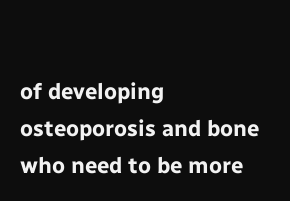of developing osteoporosis and bone who need to be more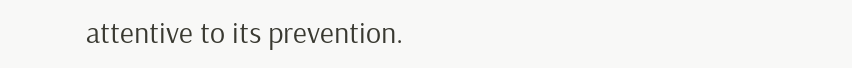attentive to its prevention.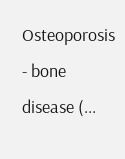Osteoporosis - bone disease (...